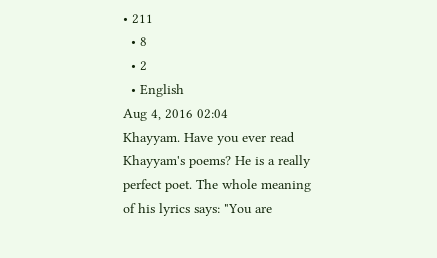• 211
  • 8
  • 2
  • English
Aug 4, 2016 02:04
Khayyam. Have you ever read Khayyam's poems? He is a really perfect poet. The whole meaning of his lyrics says: "You are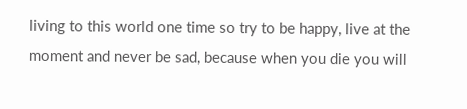living to this world one time so try to be happy, live at the moment and never be sad, because when you die you will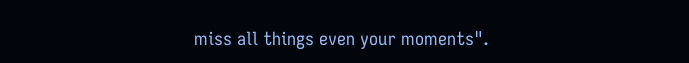miss all things even your moments".